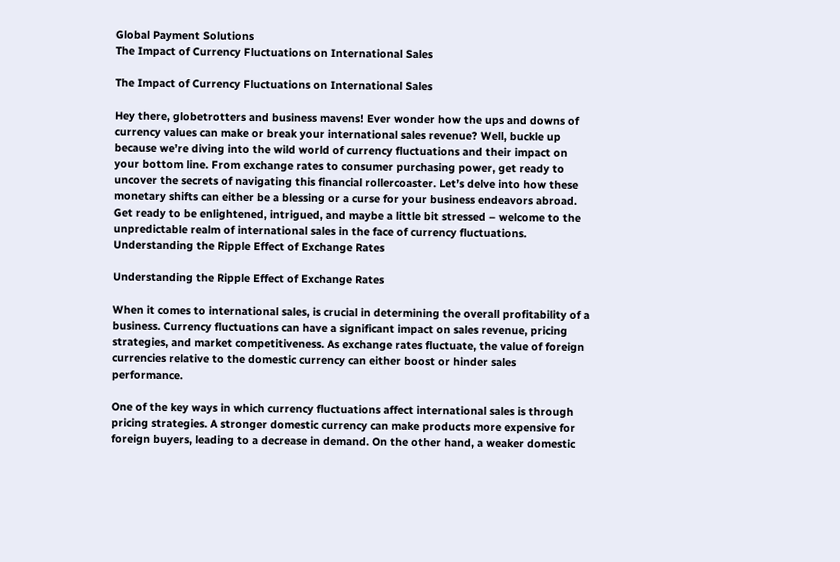Global Payment Solutions
The Impact of Currency Fluctuations on International Sales

The Impact of Currency Fluctuations on International Sales

Hey there, globetrotters and business mavens! Ever wonder how the ups and downs of currency values can make or break your international sales revenue? Well, buckle up because we’re diving into the wild world of currency fluctuations and their impact on your bottom line. From exchange rates to consumer purchasing power, get ready to uncover the secrets of navigating this financial rollercoaster. Let’s delve into how these monetary shifts can either be a blessing or a curse for your business endeavors abroad. Get ready to be enlightened, intrigued, and maybe a little bit stressed – welcome to the unpredictable realm of international sales in the face of currency fluctuations.
Understanding the Ripple Effect of Exchange Rates

Understanding the Ripple Effect of Exchange Rates

When it comes to international sales, is crucial in determining the overall profitability of a business. Currency fluctuations can have a significant impact on sales revenue, pricing strategies, and market competitiveness. As exchange rates fluctuate, the value of foreign currencies relative to the domestic currency can either boost or hinder sales performance.

One of the key ways in which currency fluctuations affect international sales is through pricing strategies. A stronger domestic currency can make products more expensive for foreign buyers, leading to a decrease in demand. On the other hand, a weaker domestic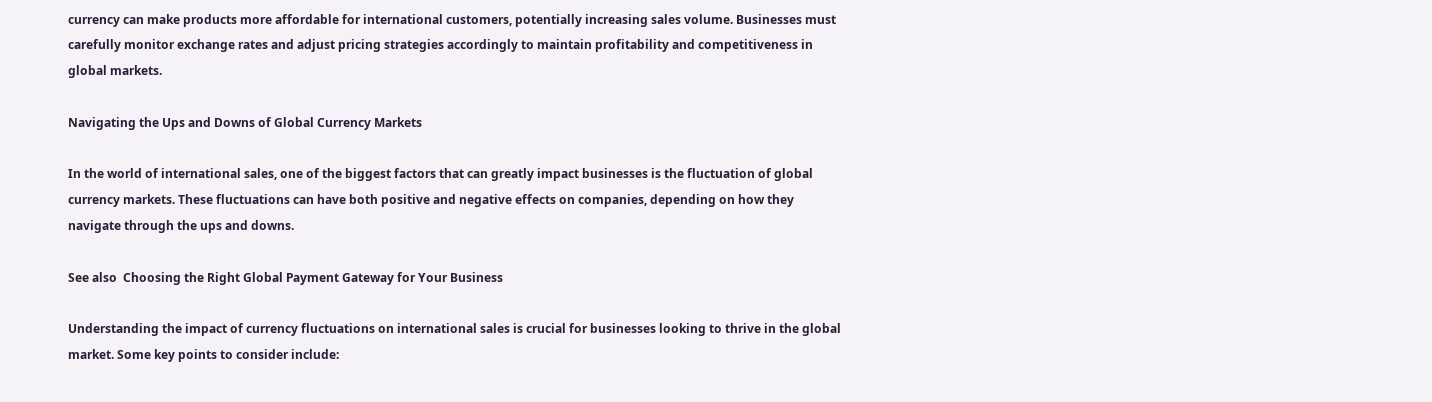currency can make products more affordable for international customers, potentially increasing sales volume. Businesses must carefully monitor exchange rates and adjust pricing strategies accordingly to maintain profitability and competitiveness in global markets.

Navigating the Ups and Downs of Global Currency Markets

In the world of international sales, one of the biggest factors that can greatly impact businesses is the fluctuation of global currency markets. These fluctuations can have both positive and negative effects on companies, depending on how they navigate through the ups and downs.

See also  Choosing the Right Global Payment Gateway for Your Business

Understanding the impact of currency fluctuations on international sales is crucial for businesses looking to thrive in the global market. Some key points to consider include: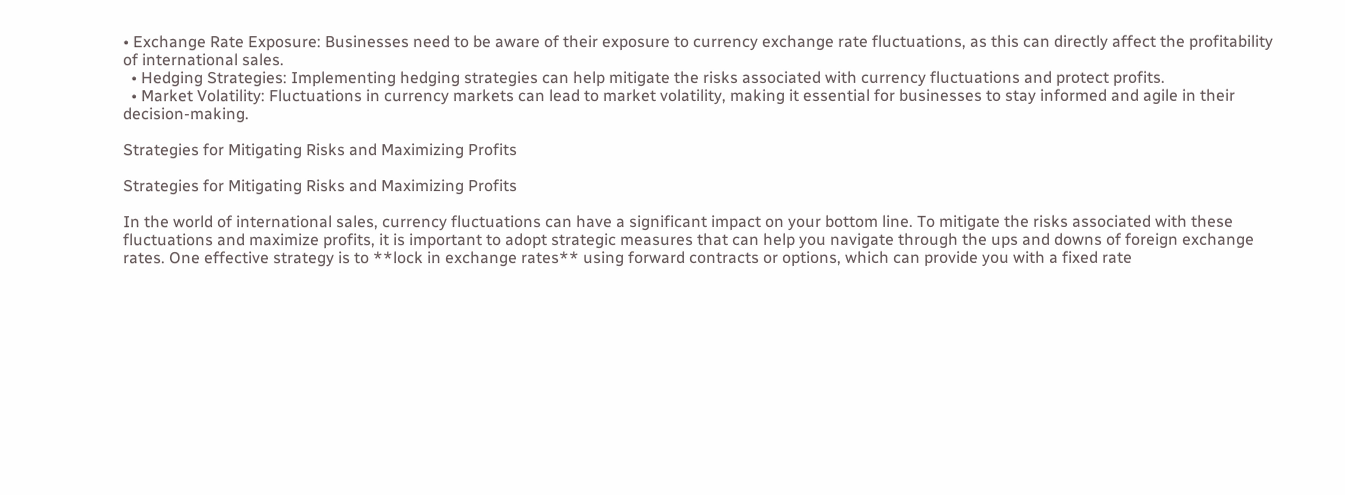• Exchange Rate Exposure: Businesses need to be aware of their exposure to currency exchange rate fluctuations, as this can directly affect the profitability of international sales.
  • Hedging Strategies: Implementing hedging strategies can help mitigate the risks associated with currency fluctuations and protect profits.
  • Market Volatility: Fluctuations in currency markets can lead to market volatility, making it essential for businesses to stay informed and agile in their decision-making.

Strategies for Mitigating Risks and Maximizing Profits

Strategies for Mitigating Risks and Maximizing Profits

In the world of international sales, currency fluctuations can have a significant impact on your bottom line. To mitigate the risks associated with these fluctuations and maximize profits, it is important to adopt strategic measures that can help you navigate through the ups and downs of foreign exchange rates. One effective strategy is to **lock in exchange rates** using forward contracts or options, which can provide you with a fixed rate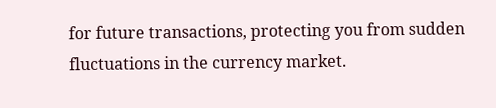for future transactions, protecting you from sudden fluctuations in the currency market.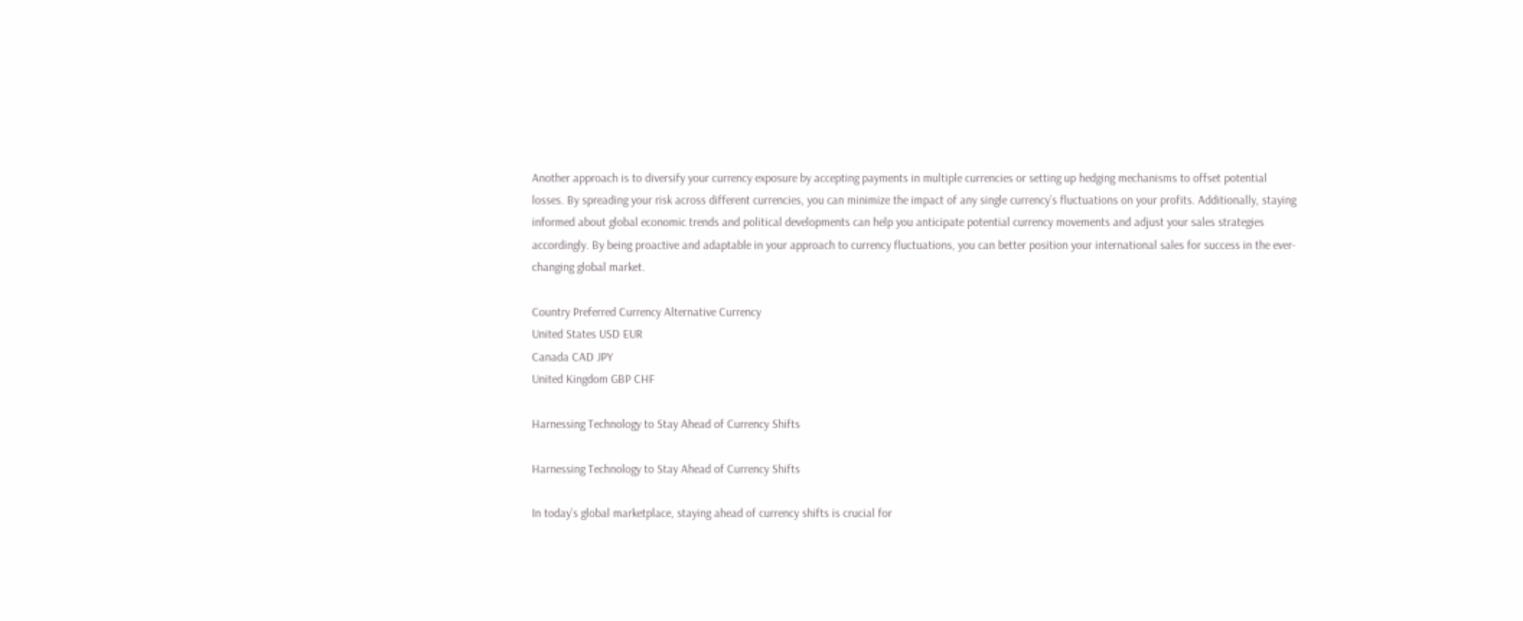Another approach is to diversify your currency exposure by accepting payments in multiple currencies or setting up hedging mechanisms to offset potential losses. By spreading your risk across different currencies, you can minimize the impact of any single currency’s fluctuations on your profits. Additionally, staying informed about global economic trends and political developments can help you anticipate potential currency movements and adjust your sales strategies accordingly. By being proactive and adaptable in your approach to currency fluctuations, you can better position your international sales for success in the ever-changing global market.

Country Preferred Currency Alternative Currency
United States USD EUR
Canada CAD JPY
United Kingdom GBP CHF

Harnessing Technology to Stay Ahead of Currency Shifts

Harnessing Technology to Stay Ahead of Currency Shifts

In today’s global marketplace, staying ahead of currency shifts is crucial for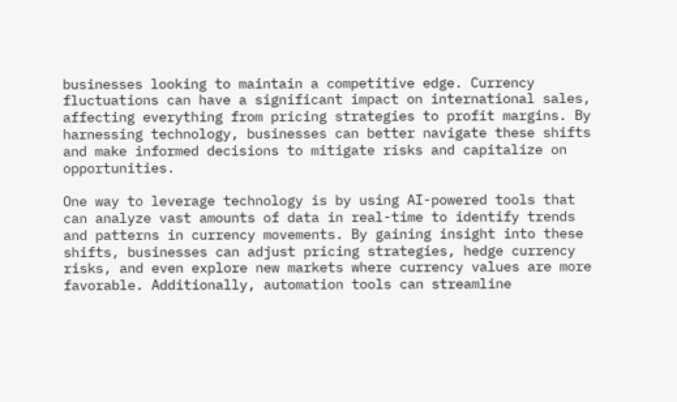businesses looking to maintain a competitive edge. Currency fluctuations can have a significant impact on international sales, affecting everything from pricing strategies to profit margins. By harnessing technology, businesses can better navigate these shifts and make informed decisions to mitigate risks and capitalize on opportunities.

One way to leverage technology is by using AI-powered tools that can analyze vast amounts of data in real-time to identify trends and patterns in currency movements. By gaining insight into these shifts, businesses can adjust pricing strategies, hedge currency risks, and even explore new markets where currency values are more favorable. Additionally, automation tools can streamline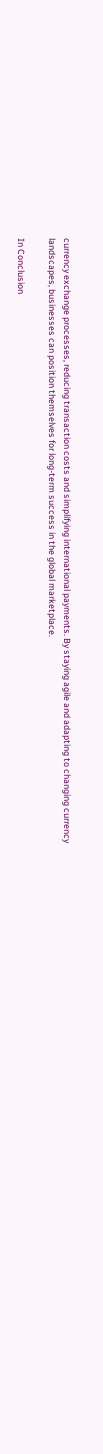currency exchange processes, reducing transaction costs and simplifying international payments. By staying agile and adapting to changing currency landscapes, businesses can position themselves for long-term success in the global marketplace.

In Conclusion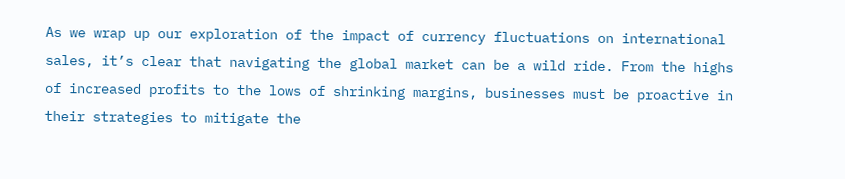As we wrap up our exploration of the impact of currency fluctuations on international sales, it’s clear that navigating the global market can be a wild ride. From the highs of increased profits to the lows of shrinking margins, businesses must be proactive in their strategies to mitigate the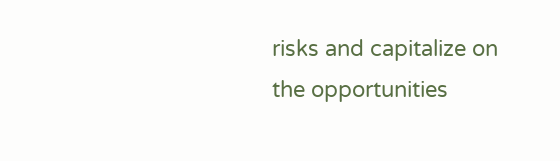risks and capitalize on the opportunities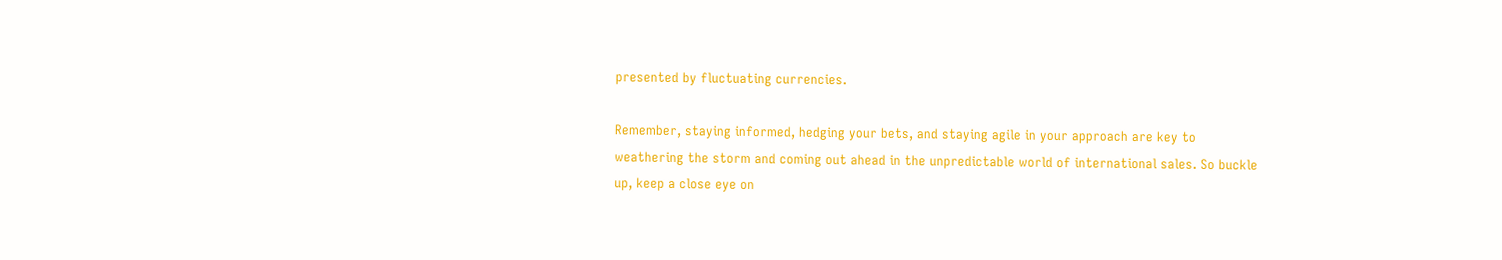presented by fluctuating currencies.

Remember, staying informed, hedging your bets, and staying agile in your approach are key to weathering the storm and coming out ahead in the unpredictable world of international sales. So buckle up, keep a close eye on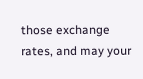those exchange rates, and may your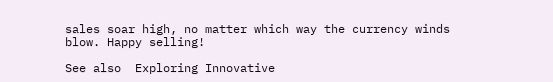sales soar high, no matter which way the currency winds blow. Happy selling!

See also  Exploring Innovative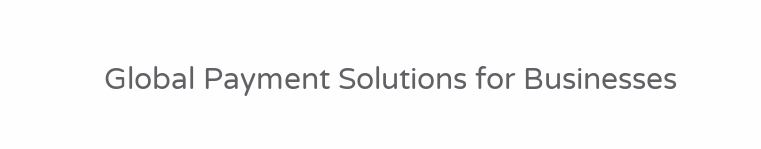Global Payment Solutions for Businesses